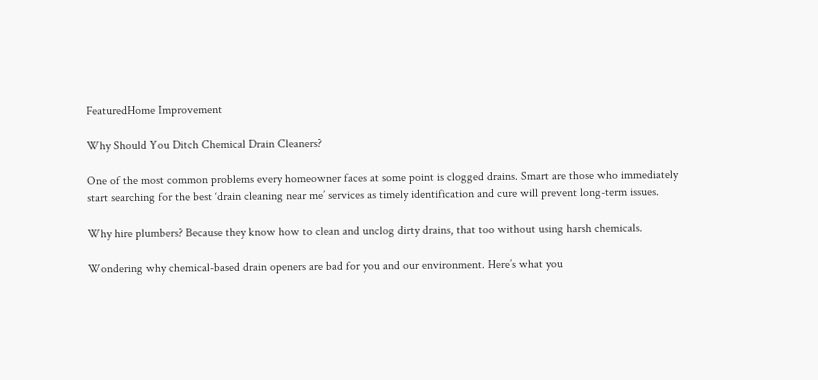FeaturedHome Improvement

Why Should You Ditch Chemical Drain Cleaners?

One of the most common problems every homeowner faces at some point is clogged drains. Smart are those who immediately start searching for the best ‘drain cleaning near me’ services as timely identification and cure will prevent long-term issues.

Why hire plumbers? Because they know how to clean and unclog dirty drains, that too without using harsh chemicals.

Wondering why chemical-based drain openers are bad for you and our environment. Here’s what you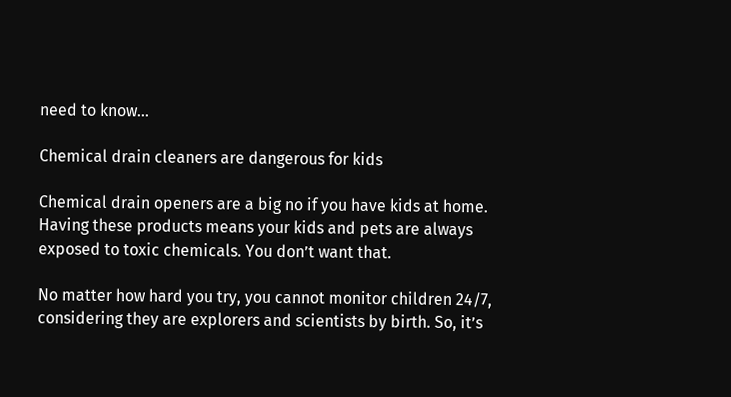need to know…

Chemical drain cleaners are dangerous for kids

Chemical drain openers are a big no if you have kids at home. Having these products means your kids and pets are always exposed to toxic chemicals. You don’t want that.

No matter how hard you try, you cannot monitor children 24/7, considering they are explorers and scientists by birth. So, it’s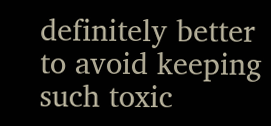definitely better to avoid keeping such toxic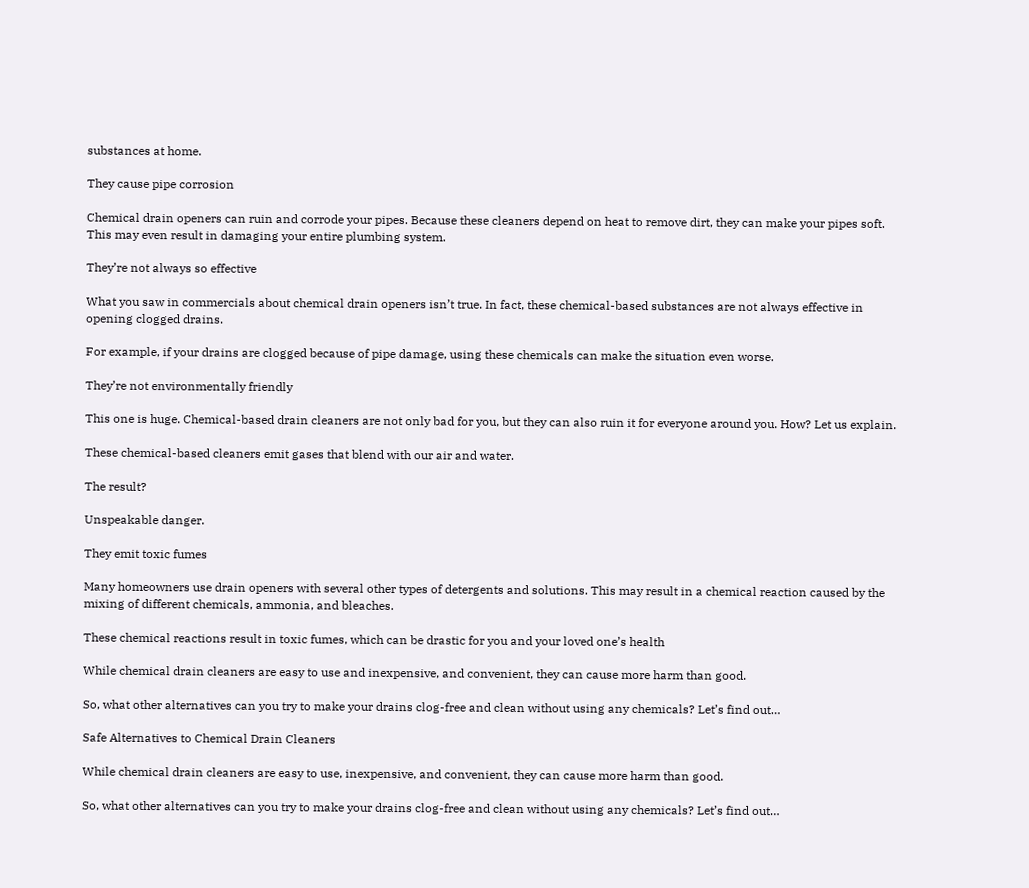substances at home.

They cause pipe corrosion

Chemical drain openers can ruin and corrode your pipes. Because these cleaners depend on heat to remove dirt, they can make your pipes soft. This may even result in damaging your entire plumbing system.

They’re not always so effective

What you saw in commercials about chemical drain openers isn’t true. In fact, these chemical-based substances are not always effective in opening clogged drains.

For example, if your drains are clogged because of pipe damage, using these chemicals can make the situation even worse.

They’re not environmentally friendly

This one is huge. Chemical-based drain cleaners are not only bad for you, but they can also ruin it for everyone around you. How? Let us explain.

These chemical-based cleaners emit gases that blend with our air and water.

The result?

Unspeakable danger.

They emit toxic fumes

Many homeowners use drain openers with several other types of detergents and solutions. This may result in a chemical reaction caused by the mixing of different chemicals, ammonia, and bleaches.

These chemical reactions result in toxic fumes, which can be drastic for you and your loved one’s health

While chemical drain cleaners are easy to use and inexpensive, and convenient, they can cause more harm than good.

So, what other alternatives can you try to make your drains clog-free and clean without using any chemicals? Let’s find out…

Safe Alternatives to Chemical Drain Cleaners

While chemical drain cleaners are easy to use, inexpensive, and convenient, they can cause more harm than good.

So, what other alternatives can you try to make your drains clog-free and clean without using any chemicals? Let’s find out…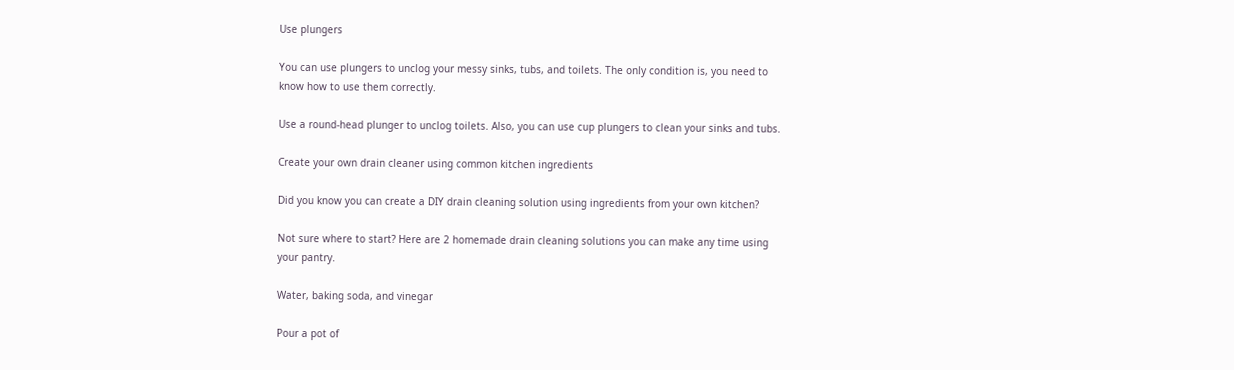Use plungers

You can use plungers to unclog your messy sinks, tubs, and toilets. The only condition is, you need to know how to use them correctly.

Use a round-head plunger to unclog toilets. Also, you can use cup plungers to clean your sinks and tubs.

Create your own drain cleaner using common kitchen ingredients

Did you know you can create a DIY drain cleaning solution using ingredients from your own kitchen?

Not sure where to start? Here are 2 homemade drain cleaning solutions you can make any time using your pantry.

Water, baking soda, and vinegar

Pour a pot of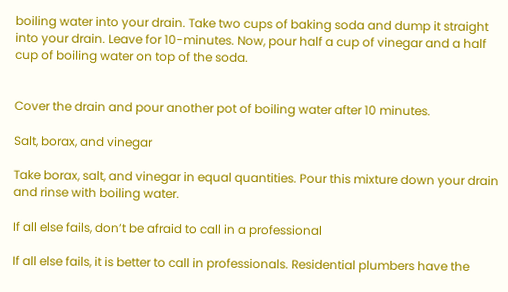boiling water into your drain. Take two cups of baking soda and dump it straight into your drain. Leave for 10-minutes. Now, pour half a cup of vinegar and a half cup of boiling water on top of the soda.


Cover the drain and pour another pot of boiling water after 10 minutes.

Salt, borax, and vinegar

Take borax, salt, and vinegar in equal quantities. Pour this mixture down your drain and rinse with boiling water.

If all else fails, don’t be afraid to call in a professional

If all else fails, it is better to call in professionals. Residential plumbers have the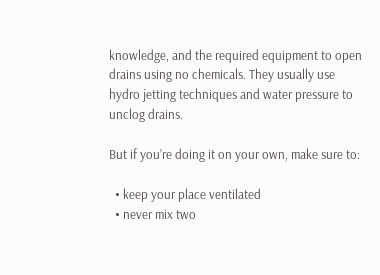knowledge, and the required equipment to open drains using no chemicals. They usually use hydro jetting techniques and water pressure to unclog drains.

But if you’re doing it on your own, make sure to:

  • keep your place ventilated
  • never mix two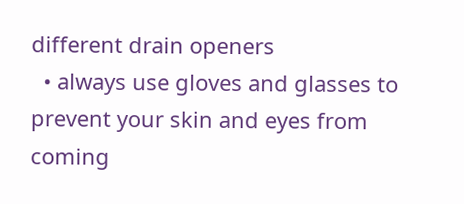different drain openers
  • always use gloves and glasses to prevent your skin and eyes from coming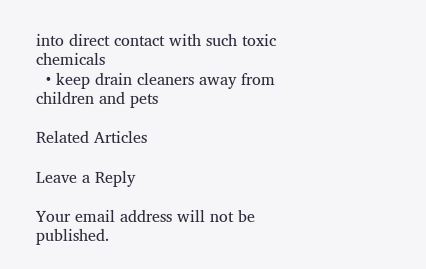into direct contact with such toxic chemicals
  • keep drain cleaners away from children and pets

Related Articles

Leave a Reply

Your email address will not be published.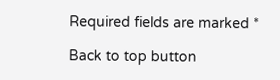Required fields are marked *

Back to top button